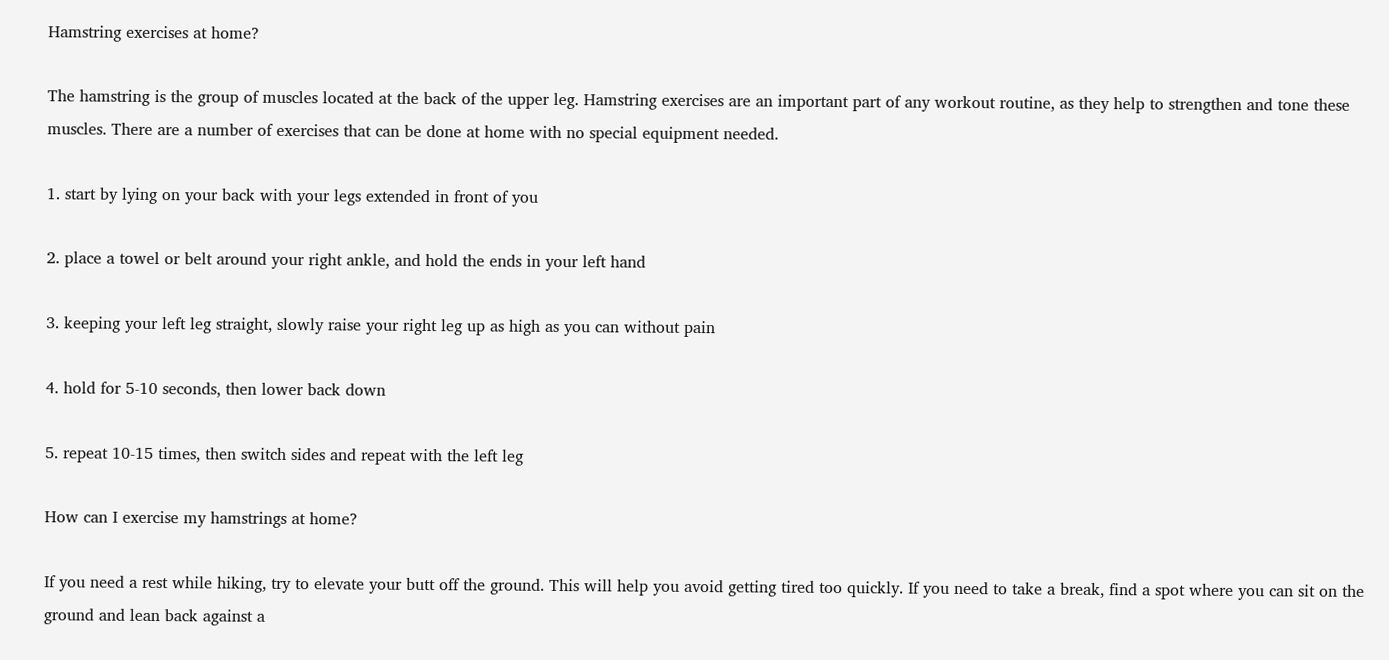Hamstring exercises at home?

The hamstring is the group of muscles located at the back of the upper leg. Hamstring exercises are an important part of any workout routine, as they help to strengthen and tone these muscles. There are a number of exercises that can be done at home with no special equipment needed.

1. start by lying on your back with your legs extended in front of you

2. place a towel or belt around your right ankle, and hold the ends in your left hand

3. keeping your left leg straight, slowly raise your right leg up as high as you can without pain

4. hold for 5-10 seconds, then lower back down

5. repeat 10-15 times, then switch sides and repeat with the left leg

How can I exercise my hamstrings at home?

If you need a rest while hiking, try to elevate your butt off the ground. This will help you avoid getting tired too quickly. If you need to take a break, find a spot where you can sit on the ground and lean back against a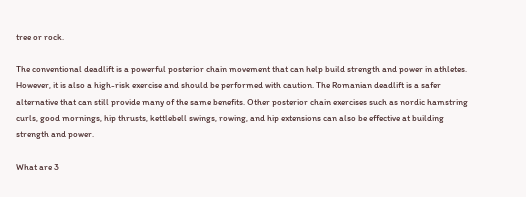tree or rock.

The conventional deadlift is a powerful posterior chain movement that can help build strength and power in athletes. However, it is also a high-risk exercise and should be performed with caution. The Romanian deadlift is a safer alternative that can still provide many of the same benefits. Other posterior chain exercises such as nordic hamstring curls, good mornings, hip thrusts, kettlebell swings, rowing, and hip extensions can also be effective at building strength and power.

What are 3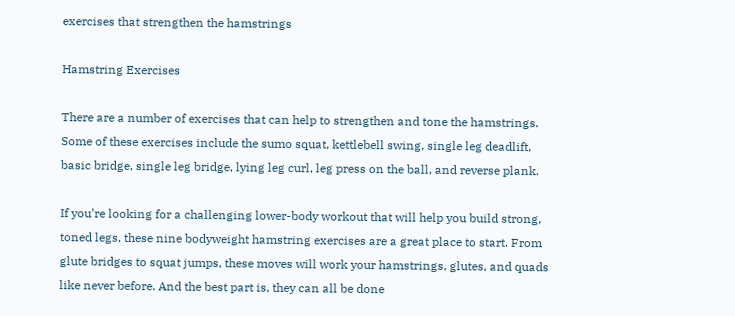exercises that strengthen the hamstrings

Hamstring Exercises

There are a number of exercises that can help to strengthen and tone the hamstrings. Some of these exercises include the sumo squat, kettlebell swing, single leg deadlift, basic bridge, single leg bridge, lying leg curl, leg press on the ball, and reverse plank.

If you’re looking for a challenging lower-body workout that will help you build strong, toned legs, these nine bodyweight hamstring exercises are a great place to start. From glute bridges to squat jumps, these moves will work your hamstrings, glutes, and quads like never before. And the best part is, they can all be done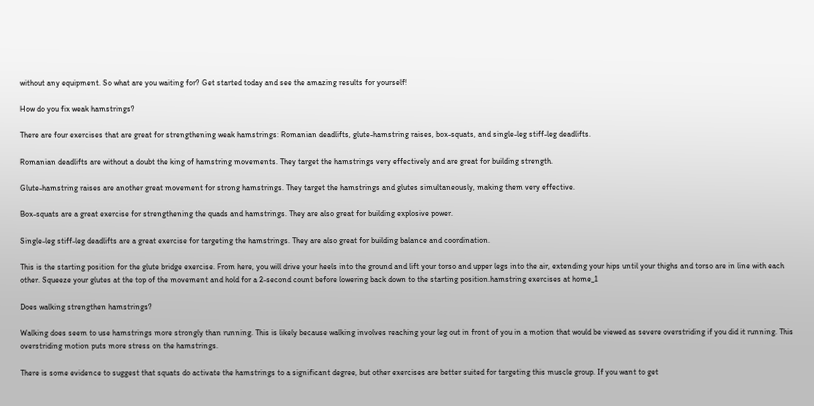without any equipment. So what are you waiting for? Get started today and see the amazing results for yourself!

How do you fix weak hamstrings?

There are four exercises that are great for strengthening weak hamstrings: Romanian deadlifts, glute-hamstring raises, box-squats, and single-leg stiff-leg deadlifts.

Romanian deadlifts are without a doubt the king of hamstring movements. They target the hamstrings very effectively and are great for building strength.

Glute-hamstring raises are another great movement for strong hamstrings. They target the hamstrings and glutes simultaneously, making them very effective.

Box-squats are a great exercise for strengthening the quads and hamstrings. They are also great for building explosive power.

Single-leg stiff-leg deadlifts are a great exercise for targeting the hamstrings. They are also great for building balance and coordination.

This is the starting position for the glute bridge exercise. From here, you will drive your heels into the ground and lift your torso and upper legs into the air, extending your hips until your thighs and torso are in line with each other. Squeeze your glutes at the top of the movement and hold for a 2-second count before lowering back down to the starting position.hamstring exercises at home_1

Does walking strengthen hamstrings?

Walking does seem to use hamstrings more strongly than running. This is likely because walking involves reaching your leg out in front of you in a motion that would be viewed as severe overstriding if you did it running. This overstriding motion puts more stress on the hamstrings.

There is some evidence to suggest that squats do activate the hamstrings to a significant degree, but other exercises are better suited for targeting this muscle group. If you want to get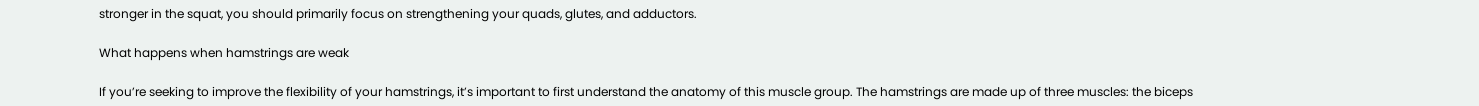stronger in the squat, you should primarily focus on strengthening your quads, glutes, and adductors.

What happens when hamstrings are weak

If you’re seeking to improve the flexibility of your hamstrings, it’s important to first understand the anatomy of this muscle group. The hamstrings are made up of three muscles: the biceps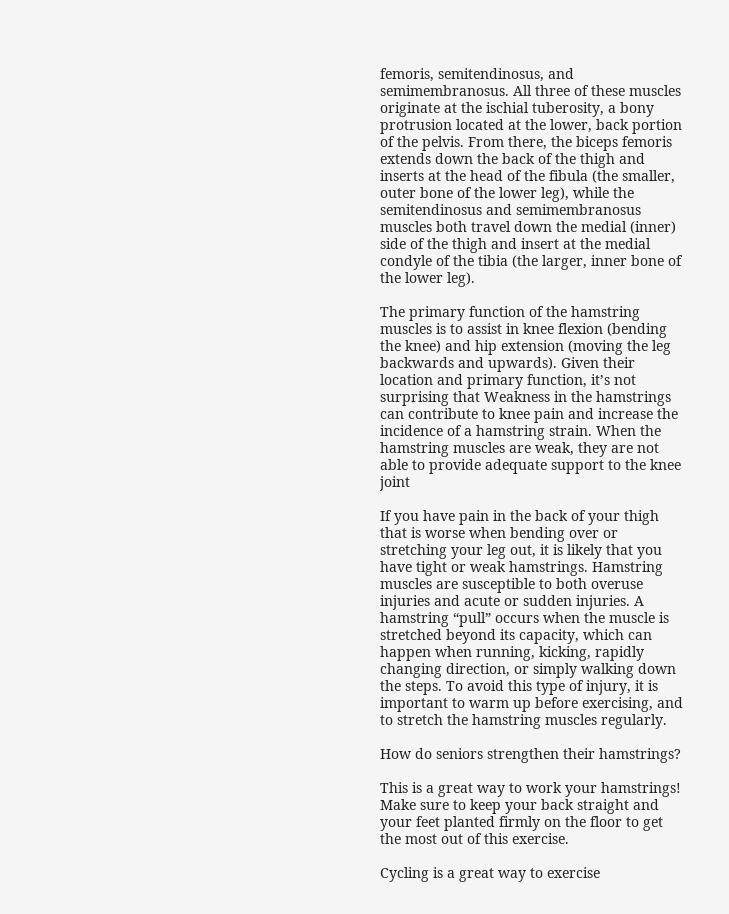femoris, semitendinosus, and semimembranosus. All three of these muscles originate at the ischial tuberosity, a bony protrusion located at the lower, back portion of the pelvis. From there, the biceps femoris extends down the back of the thigh and inserts at the head of the fibula (the smaller, outer bone of the lower leg), while the semitendinosus and semimembranosus muscles both travel down the medial (inner) side of the thigh and insert at the medial condyle of the tibia (the larger, inner bone of the lower leg).

The primary function of the hamstring muscles is to assist in knee flexion (bending the knee) and hip extension (moving the leg backwards and upwards). Given their location and primary function, it’s not surprising that Weakness in the hamstrings can contribute to knee pain and increase the incidence of a hamstring strain. When the hamstring muscles are weak, they are not able to provide adequate support to the knee joint

If you have pain in the back of your thigh that is worse when bending over or stretching your leg out, it is likely that you have tight or weak hamstrings. Hamstring muscles are susceptible to both overuse injuries and acute or sudden injuries. A hamstring “pull” occurs when the muscle is stretched beyond its capacity, which can happen when running, kicking, rapidly changing direction, or simply walking down the steps. To avoid this type of injury, it is important to warm up before exercising, and to stretch the hamstring muscles regularly.

How do seniors strengthen their hamstrings?

This is a great way to work your hamstrings! Make sure to keep your back straight and your feet planted firmly on the floor to get the most out of this exercise.

Cycling is a great way to exercise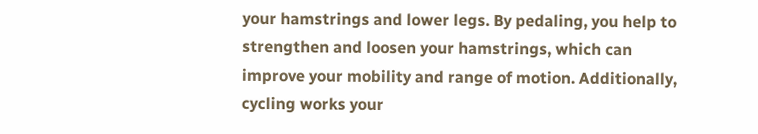your hamstrings and lower legs. By pedaling, you help to strengthen and loosen your hamstrings, which can improve your mobility and range of motion. Additionally, cycling works your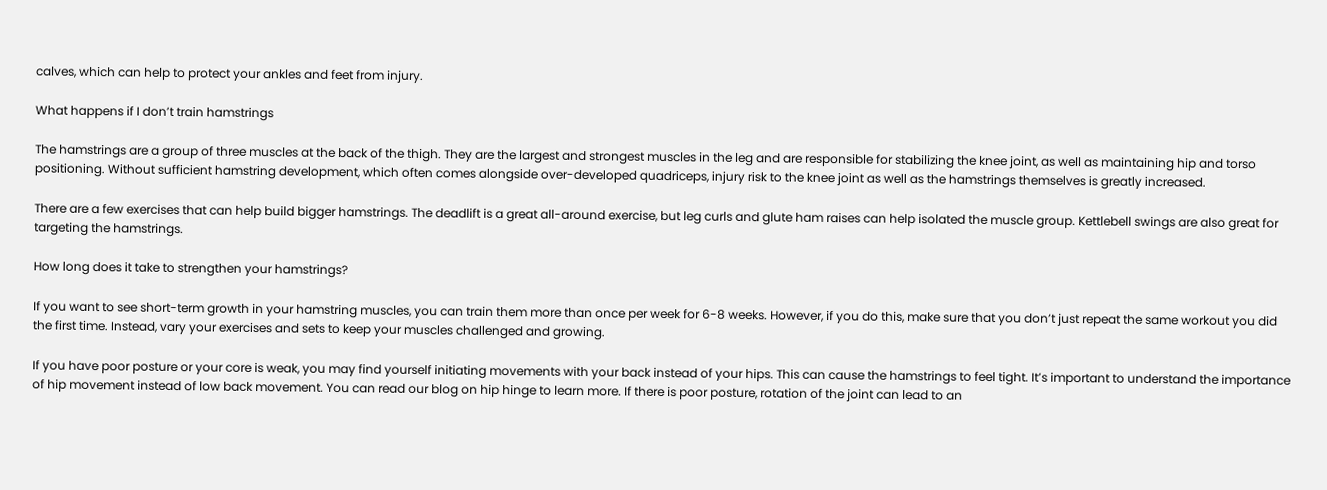calves, which can help to protect your ankles and feet from injury.

What happens if I don’t train hamstrings

The hamstrings are a group of three muscles at the back of the thigh. They are the largest and strongest muscles in the leg and are responsible for stabilizing the knee joint, as well as maintaining hip and torso positioning. Without sufficient hamstring development, which often comes alongside over-developed quadriceps, injury risk to the knee joint as well as the hamstrings themselves is greatly increased.

There are a few exercises that can help build bigger hamstrings. The deadlift is a great all-around exercise, but leg curls and glute ham raises can help isolated the muscle group. Kettlebell swings are also great for targeting the hamstrings.

How long does it take to strengthen your hamstrings?

If you want to see short-term growth in your hamstring muscles, you can train them more than once per week for 6-8 weeks. However, if you do this, make sure that you don’t just repeat the same workout you did the first time. Instead, vary your exercises and sets to keep your muscles challenged and growing.

If you have poor posture or your core is weak, you may find yourself initiating movements with your back instead of your hips. This can cause the hamstrings to feel tight. It’s important to understand the importance of hip movement instead of low back movement. You can read our blog on hip hinge to learn more. If there is poor posture, rotation of the joint can lead to an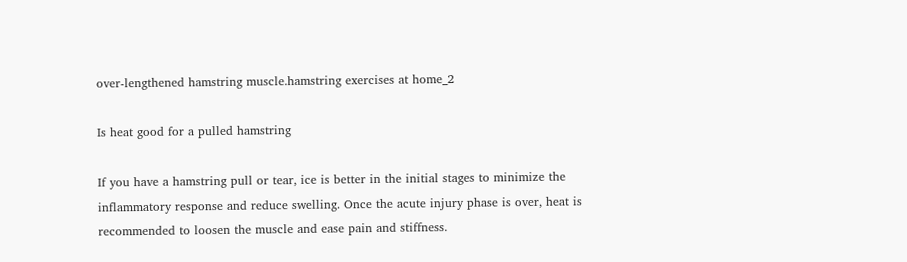over-lengthened hamstring muscle.hamstring exercises at home_2

Is heat good for a pulled hamstring

If you have a hamstring pull or tear, ice is better in the initial stages to minimize the inflammatory response and reduce swelling. Once the acute injury phase is over, heat is recommended to loosen the muscle and ease pain and stiffness.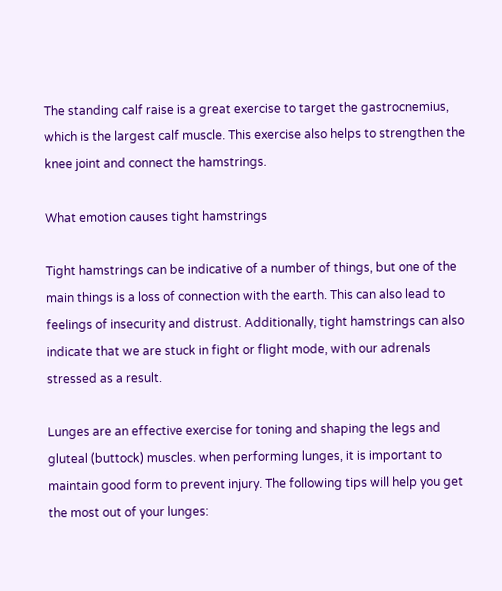The standing calf raise is a great exercise to target the gastrocnemius, which is the largest calf muscle. This exercise also helps to strengthen the knee joint and connect the hamstrings.

What emotion causes tight hamstrings

Tight hamstrings can be indicative of a number of things, but one of the main things is a loss of connection with the earth. This can also lead to feelings of insecurity and distrust. Additionally, tight hamstrings can also indicate that we are stuck in fight or flight mode, with our adrenals stressed as a result.

Lunges are an effective exercise for toning and shaping the legs and gluteal (buttock) muscles. when performing lunges, it is important to maintain good form to prevent injury. The following tips will help you get the most out of your lunges: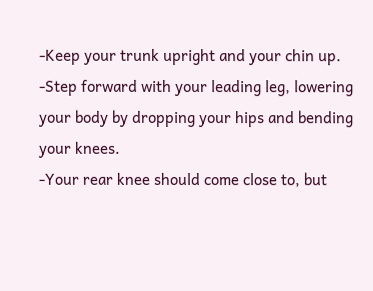-Keep your trunk upright and your chin up.
-Step forward with your leading leg, lowering your body by dropping your hips and bending your knees.
-Your rear knee should come close to, but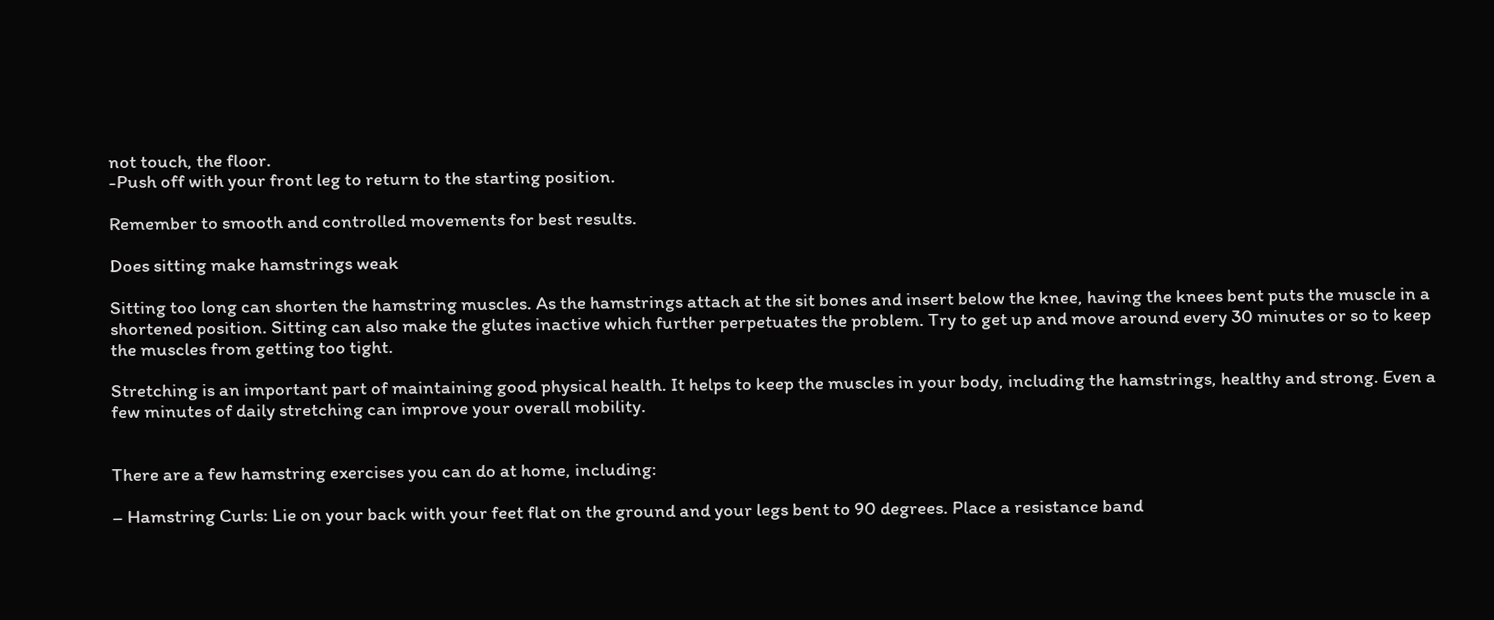not touch, the floor.
-Push off with your front leg to return to the starting position.

Remember to smooth and controlled movements for best results.

Does sitting make hamstrings weak

Sitting too long can shorten the hamstring muscles. As the hamstrings attach at the sit bones and insert below the knee, having the knees bent puts the muscle in a shortened position. Sitting can also make the glutes inactive which further perpetuates the problem. Try to get up and move around every 30 minutes or so to keep the muscles from getting too tight.

Stretching is an important part of maintaining good physical health. It helps to keep the muscles in your body, including the hamstrings, healthy and strong. Even a few minutes of daily stretching can improve your overall mobility.


There are a few hamstring exercises you can do at home, including:

– Hamstring Curls: Lie on your back with your feet flat on the ground and your legs bent to 90 degrees. Place a resistance band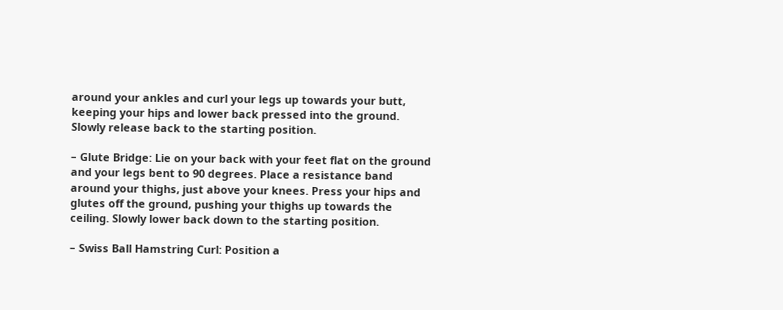around your ankles and curl your legs up towards your butt, keeping your hips and lower back pressed into the ground. Slowly release back to the starting position.

– Glute Bridge: Lie on your back with your feet flat on the ground and your legs bent to 90 degrees. Place a resistance band around your thighs, just above your knees. Press your hips and glutes off the ground, pushing your thighs up towards the ceiling. Slowly lower back down to the starting position.

– Swiss Ball Hamstring Curl: Position a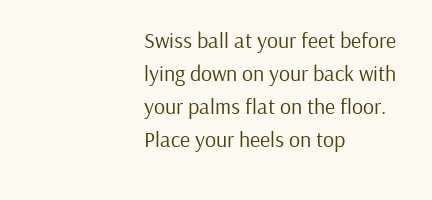Swiss ball at your feet before lying down on your back with your palms flat on the floor. Place your heels on top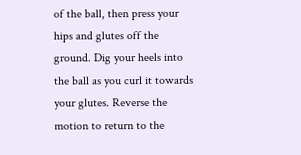of the ball, then press your hips and glutes off the ground. Dig your heels into the ball as you curl it towards your glutes. Reverse the motion to return to the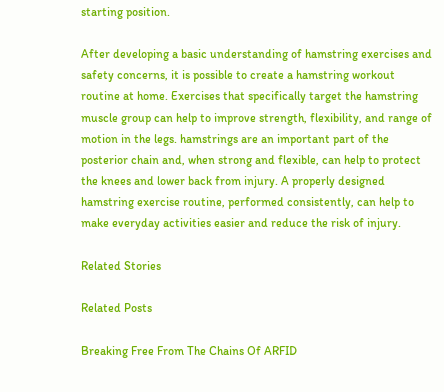starting position.

After developing a basic understanding of hamstring exercises and safety concerns, it is possible to create a hamstring workout routine at home. Exercises that specifically target the hamstring muscle group can help to improve strength, flexibility, and range of motion in the legs. hamstrings are an important part of the posterior chain and, when strong and flexible, can help to protect the knees and lower back from injury. A properly designed hamstring exercise routine, performed consistently, can help to make everyday activities easier and reduce the risk of injury.

Related Stories

Related Posts

Breaking Free From The Chains Of ARFID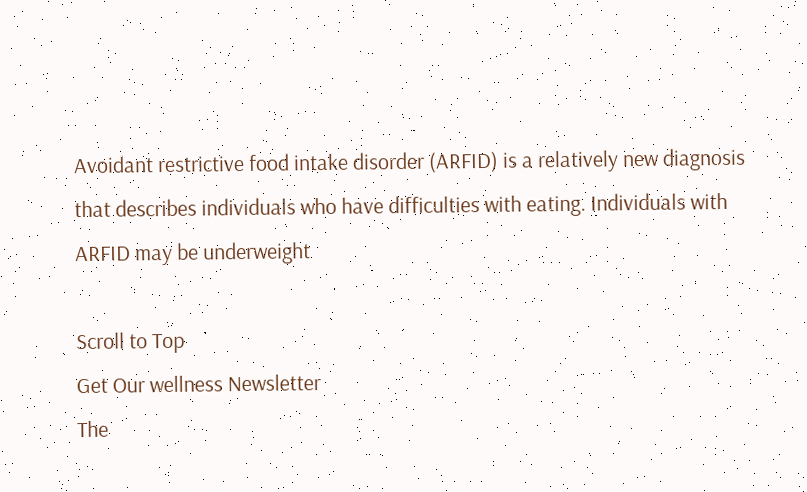Avoidant restrictive food intake disorder (ARFID) is a relatively new diagnosis that describes individuals who have difficulties with eating. Individuals with ARFID may be underweight

Scroll to Top
Get Our wellness Newsletter
The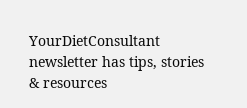YourDietConsultant newsletter has tips, stories & resources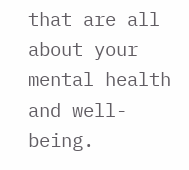that are all about your mental health and well-being.